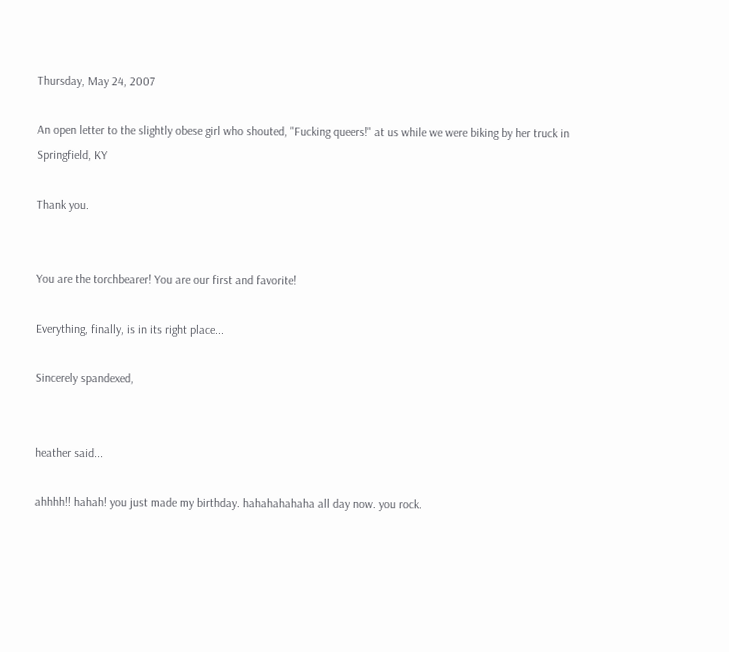Thursday, May 24, 2007

An open letter to the slightly obese girl who shouted, "Fucking queers!" at us while we were biking by her truck in Springfield, KY

Thank you.


You are the torchbearer! You are our first and favorite!

Everything, finally, is in its right place...

Sincerely spandexed,


heather said...

ahhhh!! hahah! you just made my birthday. hahahahahaha all day now. you rock.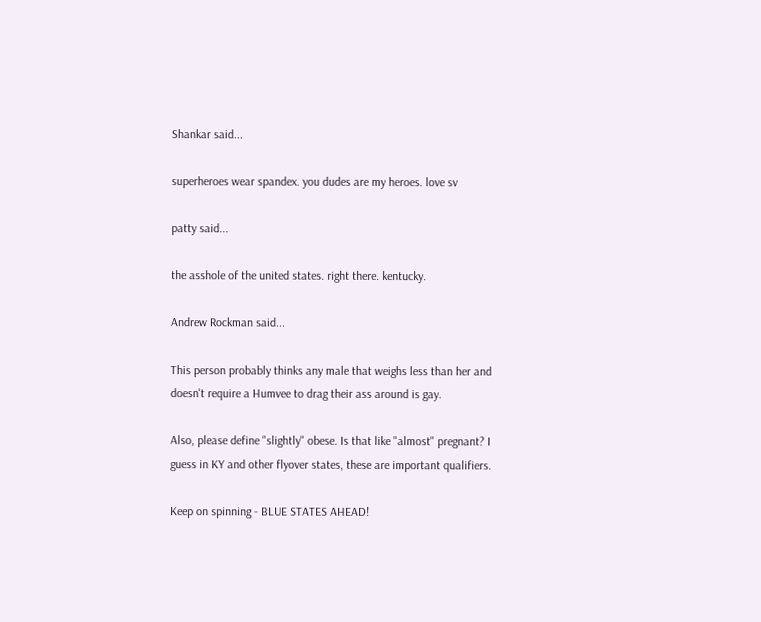Shankar said...

superheroes wear spandex. you dudes are my heroes. love sv

patty said...

the asshole of the united states. right there. kentucky.

Andrew Rockman said...

This person probably thinks any male that weighs less than her and doesn't require a Humvee to drag their ass around is gay.

Also, please define "slightly" obese. Is that like "almost" pregnant? I guess in KY and other flyover states, these are important qualifiers.

Keep on spinning - BLUE STATES AHEAD!